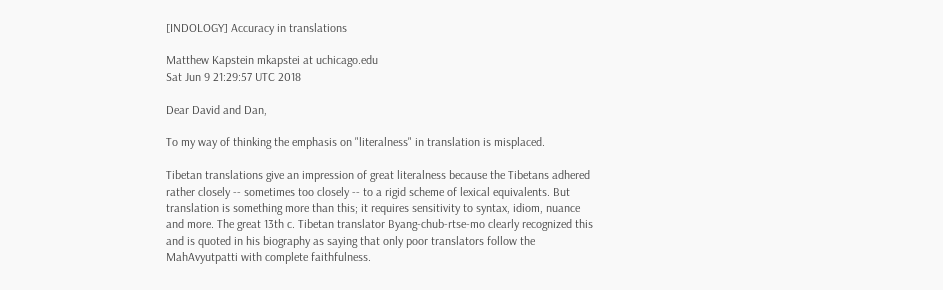[INDOLOGY] Accuracy in translations

Matthew Kapstein mkapstei at uchicago.edu
Sat Jun 9 21:29:57 UTC 2018

Dear David and Dan,

To my way of thinking the emphasis on "literalness" in translation is misplaced.

Tibetan translations give an impression of great literalness because the Tibetans adhered rather closely -- sometimes too closely -- to a rigid scheme of lexical equivalents. But translation is something more than this; it requires sensitivity to syntax, idiom, nuance and more. The great 13th c. Tibetan translator Byang-chub-rtse-mo clearly recognized this and is quoted in his biography as saying that only poor translators follow the MahAvyutpatti with complete faithfulness.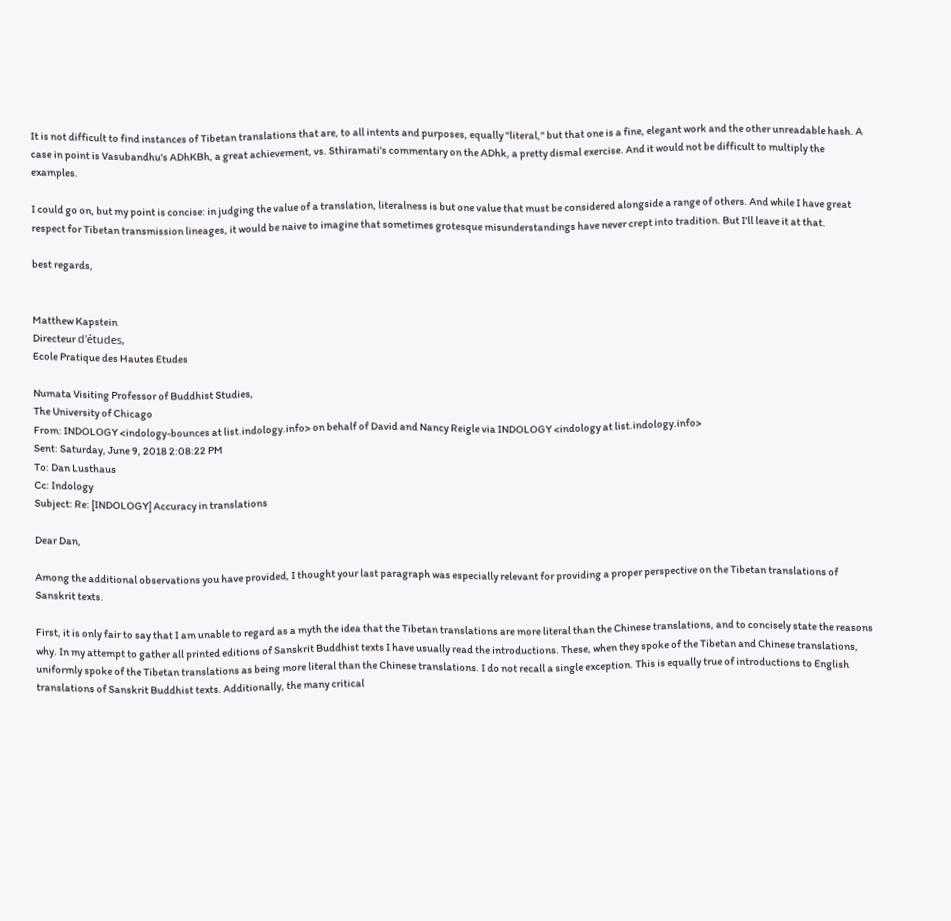It is not difficult to find instances of Tibetan translations that are, to all intents and purposes, equally "literal," but that one is a fine, elegant work and the other unreadable hash. A case in point is Vasubandhu's ADhKBh, a great achievement, vs. Sthiramati's commentary on the ADhk, a pretty dismal exercise. And it would not be difficult to multiply the examples.

I could go on, but my point is concise: in judging the value of a translation, literalness is but one value that must be considered alongside a range of others. And while I have great respect for Tibetan transmission lineages, it would be naive to imagine that sometimes grotesque misunderstandings have never crept into tradition. But I'll leave it at that.

best regards,


Matthew Kapstein
Directeur d'études,
Ecole Pratique des Hautes Etudes

Numata Visiting Professor of Buddhist Studies,
The University of Chicago
From: INDOLOGY <indology-bounces at list.indology.info> on behalf of David and Nancy Reigle via INDOLOGY <indology at list.indology.info>
Sent: Saturday, June 9, 2018 2:08:22 PM
To: Dan Lusthaus
Cc: Indology
Subject: Re: [INDOLOGY] Accuracy in translations

Dear Dan,

Among the additional observations you have provided, I thought your last paragraph was especially relevant for providing a proper perspective on the Tibetan translations of Sanskrit texts.

First, it is only fair to say that I am unable to regard as a myth the idea that the Tibetan translations are more literal than the Chinese translations, and to concisely state the reasons why. In my attempt to gather all printed editions of Sanskrit Buddhist texts I have usually read the introductions. These, when they spoke of the Tibetan and Chinese translations, uniformly spoke of the Tibetan translations as being more literal than the Chinese translations. I do not recall a single exception. This is equally true of introductions to English translations of Sanskrit Buddhist texts. Additionally, the many critical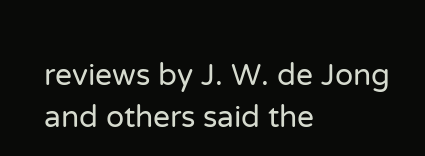reviews by J. W. de Jong and others said the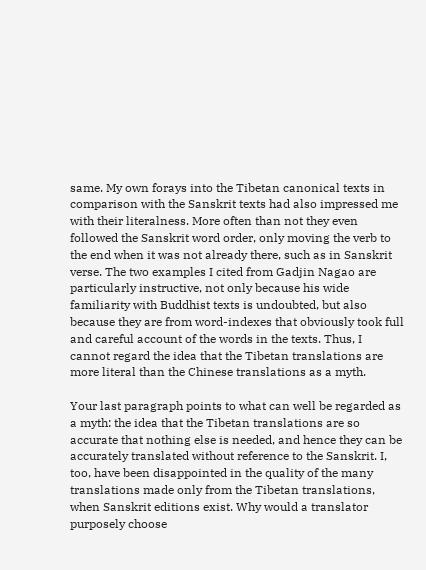same. My own forays into the Tibetan canonical texts in comparison with the Sanskrit texts had also impressed me with their literalness. More often than not they even followed the Sanskrit word order, only moving the verb to the end when it was not already there, such as in Sanskrit verse. The two examples I cited from Gadjin Nagao are particularly instructive, not only because his wide familiarity with Buddhist texts is undoubted, but also because they are from word-indexes that obviously took full and careful account of the words in the texts. Thus, I cannot regard the idea that the Tibetan translations are more literal than the Chinese translations as a myth.

Your last paragraph points to what can well be regarded as a myth: the idea that the Tibetan translations are so accurate that nothing else is needed, and hence they can be accurately translated without reference to the Sanskrit. I, too, have been disappointed in the quality of the many translations made only from the Tibetan translations, when Sanskrit editions exist. Why would a translator purposely choose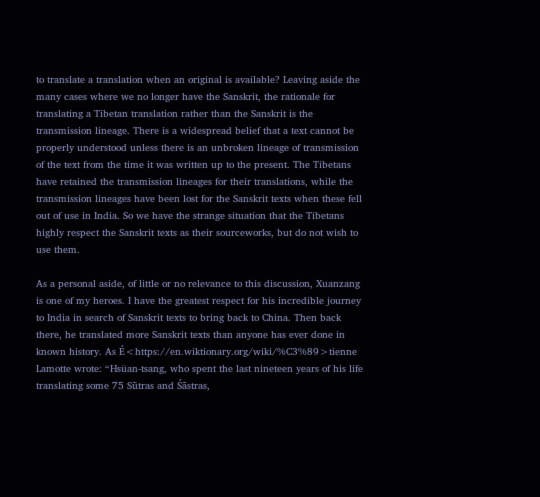to translate a translation when an original is available? Leaving aside the many cases where we no longer have the Sanskrit, the rationale for translating a Tibetan translation rather than the Sanskrit is the transmission lineage. There is a widespread belief that a text cannot be properly understood unless there is an unbroken lineage of transmission of the text from the time it was written up to the present. The Tibetans have retained the transmission lineages for their translations, while the transmission lineages have been lost for the Sanskrit texts when these fell out of use in India. So we have the strange situation that the Tibetans highly respect the Sanskrit texts as their sourceworks, but do not wish to use them.

As a personal aside, of little or no relevance to this discussion, Xuanzang is one of my heroes. I have the greatest respect for his incredible journey to India in search of Sanskrit texts to bring back to China. Then back there, he translated more Sanskrit texts than anyone has ever done in known history. As É<https://en.wiktionary.org/wiki/%C3%89>tienne Lamotte wrote: “Hsüan-tsang, who spent the last nineteen years of his life translating some 75 Sūtras and Śāstras,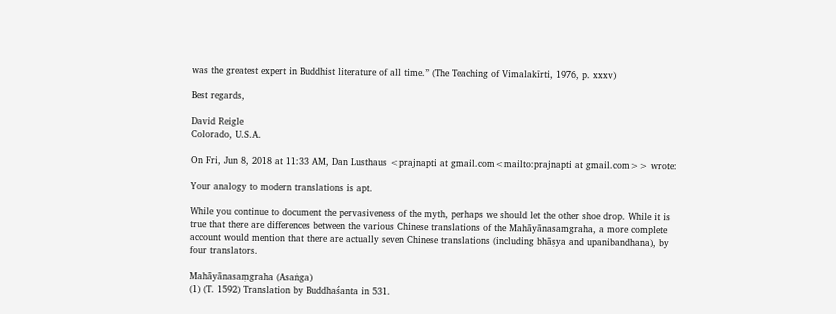was the greatest expert in Buddhist literature of all time.” (The Teaching of Vimalakīrti, 1976, p. xxxv)

Best regards,

David Reigle
Colorado, U.S.A.

On Fri, Jun 8, 2018 at 11:33 AM, Dan Lusthaus <prajnapti at gmail.com<mailto:prajnapti at gmail.com>> wrote:

Your analogy to modern translations is apt.

While you continue to document the pervasiveness of the myth, perhaps we should let the other shoe drop. While it is true that there are differences between the various Chinese translations of the Mahāyānasamgraha, a more complete account would mention that there are actually seven Chinese translations (including bhāṣya and upanibandhana), by four translators.

Mahāyānasaṃgraha (Asaṅga)
(1) (T. 1592) Translation by Buddhaśanta in 531.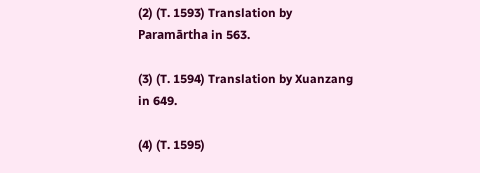(2) (T. 1593) Translation by Paramārtha in 563.

(3) (T. 1594) Translation by Xuanzang in 649.

(4) (T. 1595)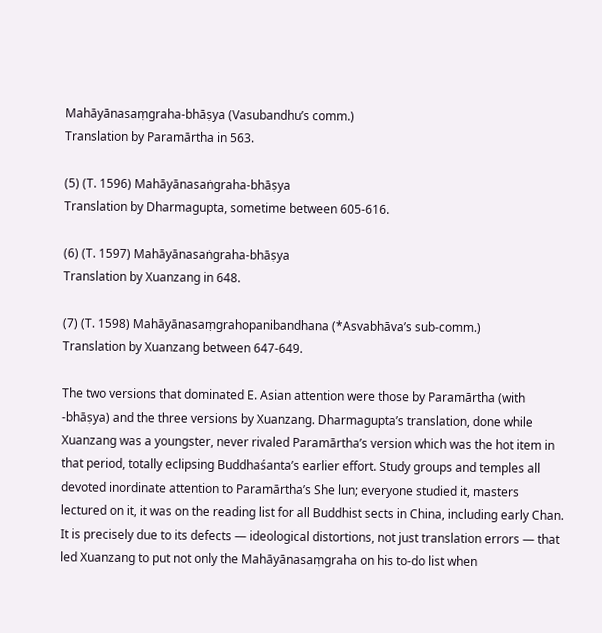Mahāyānasaṃgraha-bhāṣya (Vasubandhu’s comm.)
Translation by Paramārtha in 563.

(5) (T. 1596) Mahāyānasaṅgraha-bhāṣya
Translation by Dharmagupta, sometime between 605-616.

(6) (T. 1597) Mahāyānasaṅgraha-bhāṣya
Translation by Xuanzang in 648.

(7) (T. 1598) Mahāyānasaṃgrahopanibandhana (*Asvabhāva’s sub-comm.)
Translation by Xuanzang between 647-649.

The two versions that dominated E. Asian attention were those by Paramārtha (with -bhāṣya) and the three versions by Xuanzang. Dharmagupta’s translation, done while Xuanzang was a youngster, never rivaled Paramārtha’s version which was the hot item in that period, totally eclipsing Buddhaśanta’s earlier effort. Study groups and temples all devoted inordinate attention to Paramārtha’s She lun; everyone studied it, masters lectured on it, it was on the reading list for all Buddhist sects in China, including early Chan. It is precisely due to its defects — ideological distortions, not just translation errors — that led Xuanzang to put not only the Mahāyānasaṃgraha on his to-do list when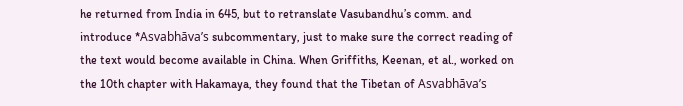he returned from India in 645, but to retranslate Vasubandhu’s comm. and introduce *Asvabhāva’s subcommentary, just to make sure the correct reading of the text would become available in China. When Griffiths, Keenan, et al., worked on the 10th chapter with Hakamaya, they found that the Tibetan of Asvabhāva’s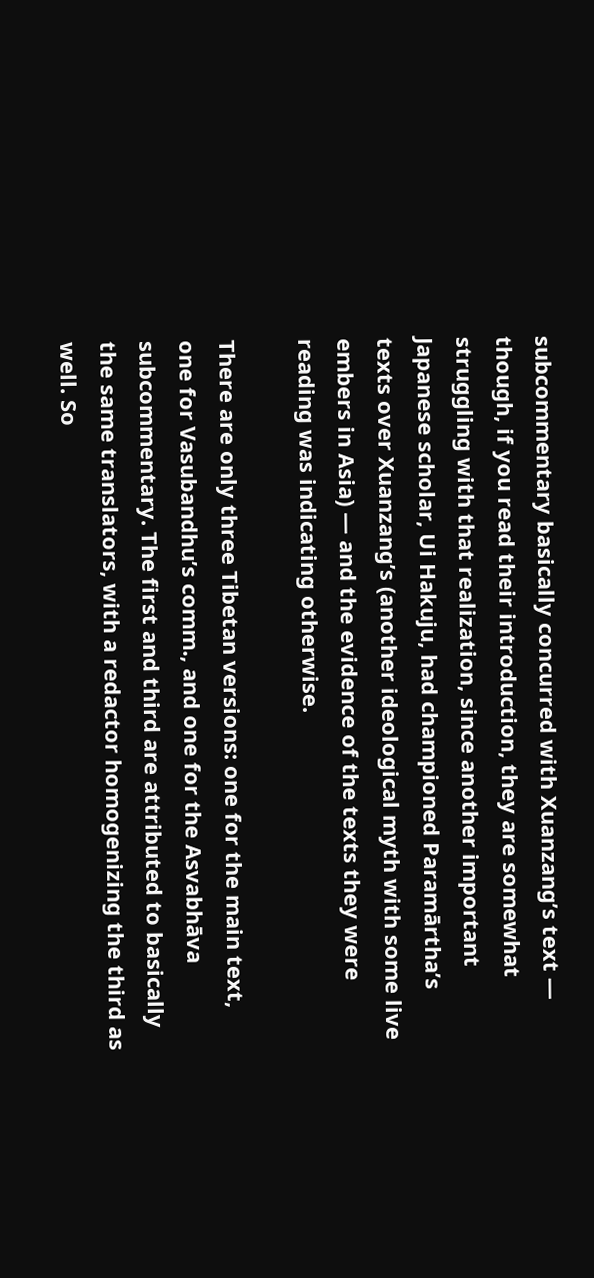subcommentary basically concurred with Xuanzang’s text — though, if you read their introduction, they are somewhat struggling with that realization, since another important Japanese scholar, Ui Hakuju, had championed Paramārtha’s texts over Xuanzang’s (another ideological myth with some live embers in Asia) — and the evidence of the texts they were reading was indicating otherwise.

There are only three Tibetan versions: one for the main text, one for Vasubandhu’s comm., and one for the Asvabhāva subcommentary. The first and third are attributed to basically the same translators, with a redactor homogenizing the third as well. So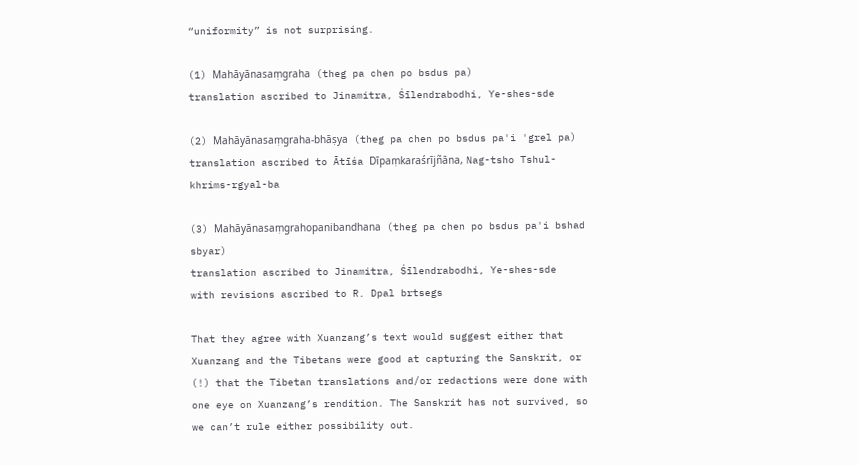“uniformity” is not surprising.

(1) Mahāyānasaṃgraha (theg pa chen po bsdus pa)
translation ascribed to Jinamitra, Śīlendrabodhi, Ye-shes-sde

(2) Mahāyānasaṃgraha-bhāṣya (theg pa chen po bsdus pa'i 'grel pa)
translation ascribed to Ātīśa Dīpaṃkaraśrījñāna, Nag-tsho Tshul-khrims-rgyal-ba

(3) Mahāyānasaṃgrahopanibandhana (theg pa chen po bsdus pa'i bshad sbyar)
translation ascribed to Jinamitra, Śīlendrabodhi, Ye-shes-sde
with revisions ascribed to R. Dpal brtsegs

That they agree with Xuanzang’s text would suggest either that Xuanzang and the Tibetans were good at capturing the Sanskrit, or (!) that the Tibetan translations and/or redactions were done with one eye on Xuanzang’s rendition. The Sanskrit has not survived, so we can’t rule either possibility out.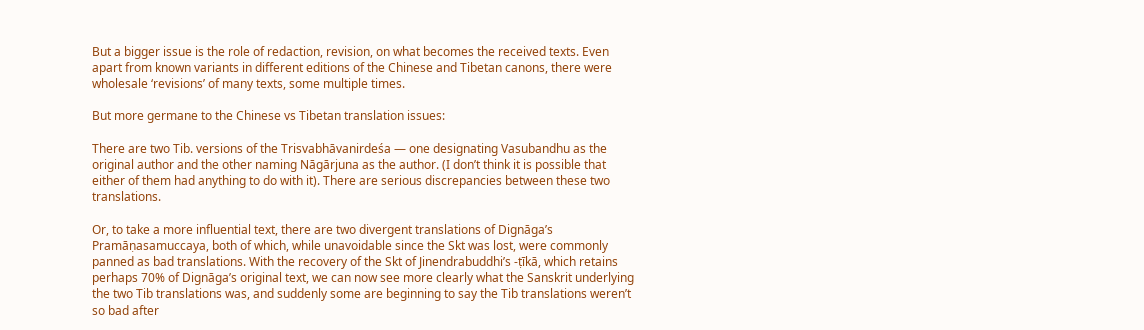But a bigger issue is the role of redaction, revision, on what becomes the received texts. Even apart from known variants in different editions of the Chinese and Tibetan canons, there were wholesale ‘revisions’ of many texts, some multiple times.

But more germane to the Chinese vs Tibetan translation issues:

There are two Tib. versions of the Trisvabhāvanirdeśa — one designating Vasubandhu as the original author and the other naming Nāgārjuna as the author. (I don’t think it is possible that either of them had anything to do with it). There are serious discrepancies between these two translations.

Or, to take a more influential text, there are two divergent translations of Dignāga’s Pramāṇasamuccaya, both of which, while unavoidable since the Skt was lost, were commonly panned as bad translations. With the recovery of the Skt of Jinendrabuddhi’s -ṭīkā, which retains perhaps 70% of Dignāga’s original text, we can now see more clearly what the Sanskrit underlying the two Tib translations was, and suddenly some are beginning to say the Tib translations weren’t so bad after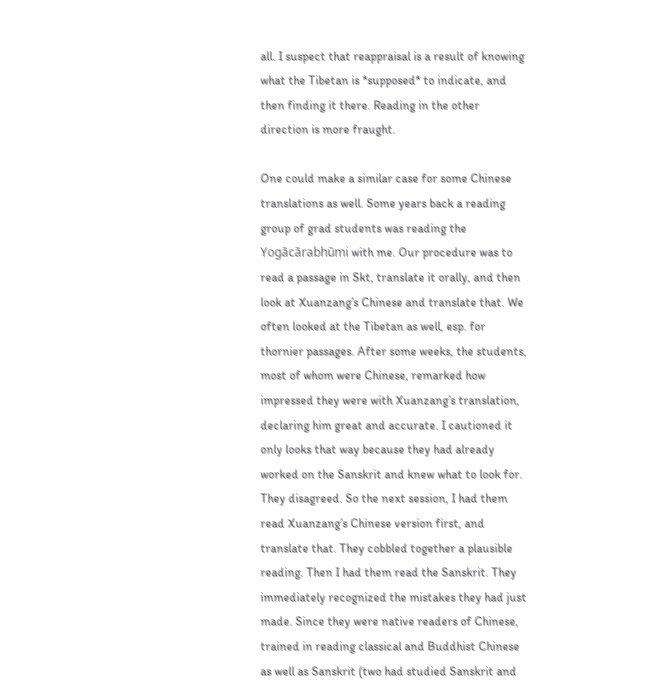all. I suspect that reappraisal is a result of knowing what the Tibetan is *supposed* to indicate, and then finding it there. Reading in the other direction is more fraught.

One could make a similar case for some Chinese translations as well. Some years back a reading group of grad students was reading the Yogācārabhūmi with me. Our procedure was to read a passage in Skt, translate it orally, and then look at Xuanzang’s Chinese and translate that. We often looked at the Tibetan as well, esp. for thornier passages. After some weeks, the students, most of whom were Chinese, remarked how impressed they were with Xuanzang’s translation, declaring him great and accurate. I cautioned it only looks that way because they had already worked on the Sanskrit and knew what to look for. They disagreed. So the next session, I had them read Xuanzang’s Chinese version first, and translate that. They cobbled together a plausible reading. Then I had them read the Sanskrit. They immediately recognized the mistakes they had just made. Since they were native readers of Chinese, trained in reading classical and Buddhist Chinese as well as Sanskrit (two had studied Sanskrit and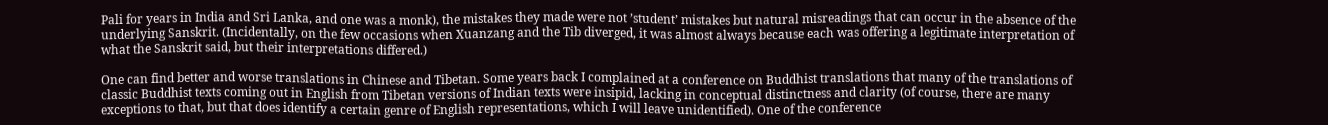Pali for years in India and Sri Lanka, and one was a monk), the mistakes they made were not ’student’ mistakes but natural misreadings that can occur in the absence of the underlying Sanskrit. (Incidentally, on the few occasions when Xuanzang and the Tib diverged, it was almost always because each was offering a legitimate interpretation of what the Sanskrit said, but their interpretations differed.)

One can find better and worse translations in Chinese and Tibetan. Some years back I complained at a conference on Buddhist translations that many of the translations of classic Buddhist texts coming out in English from Tibetan versions of Indian texts were insipid, lacking in conceptual distinctness and clarity (of course, there are many exceptions to that, but that does identify a certain genre of English representations, which I will leave unidentified). One of the conference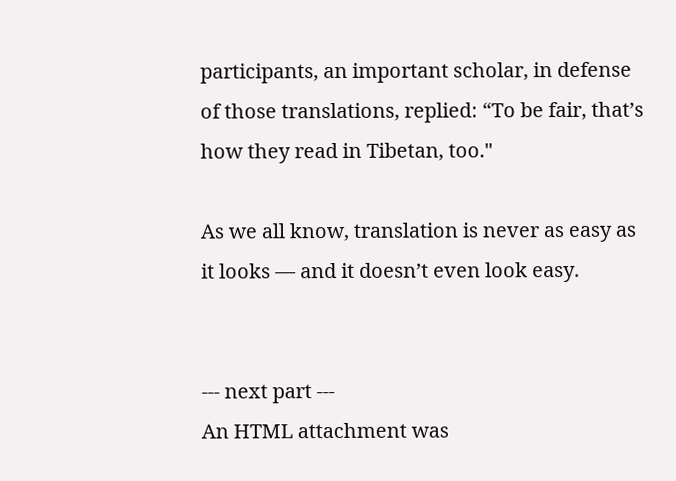participants, an important scholar, in defense of those translations, replied: “To be fair, that’s how they read in Tibetan, too."

As we all know, translation is never as easy as it looks — and it doesn’t even look easy.


--- next part ---
An HTML attachment was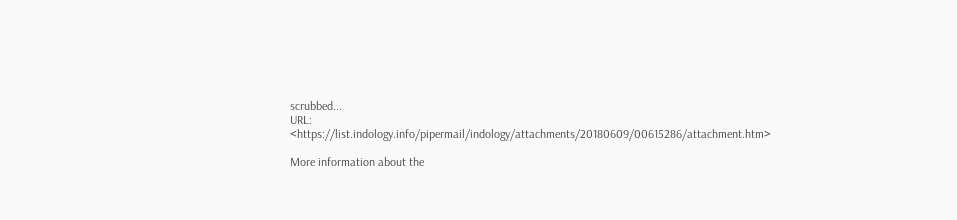scrubbed...
URL: <https://list.indology.info/pipermail/indology/attachments/20180609/00615286/attachment.htm>

More information about the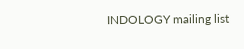INDOLOGY mailing list